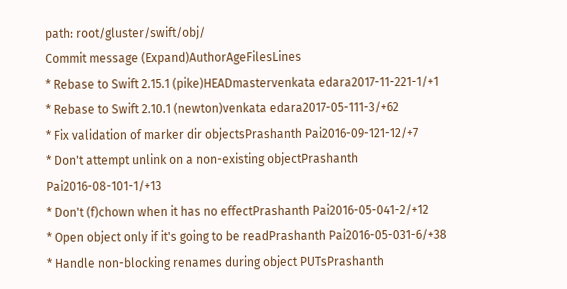path: root/gluster/swift/obj/
Commit message (Expand)AuthorAgeFilesLines
* Rebase to Swift 2.15.1 (pike)HEADmastervenkata edara2017-11-221-1/+1
* Rebase to Swift 2.10.1 (newton)venkata edara2017-05-111-3/+62
* Fix validation of marker dir objectsPrashanth Pai2016-09-121-12/+7
* Don't attempt unlink on a non-existing objectPrashanth Pai2016-08-101-1/+13
* Don't (f)chown when it has no effectPrashanth Pai2016-05-041-2/+12
* Open object only if it's going to be readPrashanth Pai2016-05-031-6/+38
* Handle non-blocking renames during object PUTsPrashanth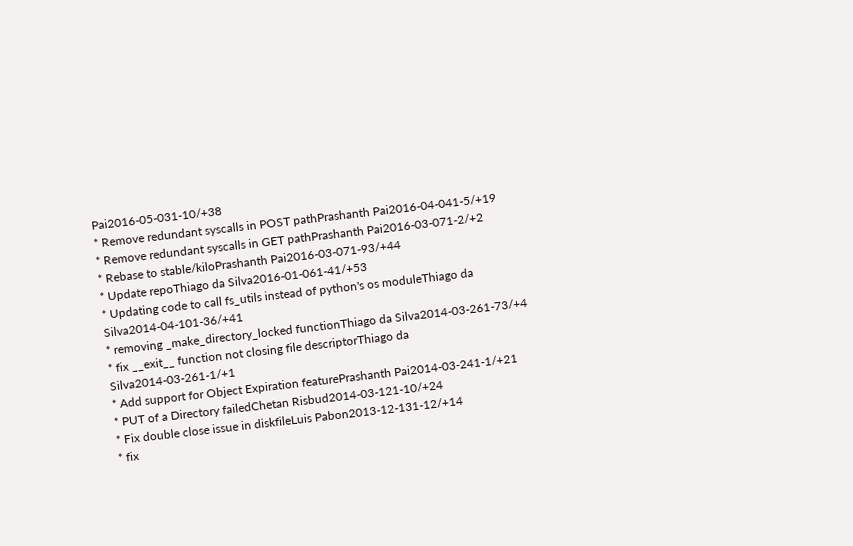Pai2016-05-031-10/+38
* Remove redundant syscalls in POST pathPrashanth Pai2016-04-041-5/+19
* Remove redundant syscalls in GET pathPrashanth Pai2016-03-071-2/+2
* Rebase to stable/kiloPrashanth Pai2016-03-071-93/+44
* Update repoThiago da Silva2016-01-061-41/+53
* Updating code to call fs_utils instead of python's os moduleThiago da Silva2014-04-101-36/+41
* removing _make_directory_locked functionThiago da Silva2014-03-261-73/+4
* fix __exit__ function not closing file descriptorThiago da Silva2014-03-261-1/+1
* Add support for Object Expiration featurePrashanth Pai2014-03-241-1/+21
* PUT of a Directory failedChetan Risbud2014-03-121-10/+24
* Fix double close issue in diskfileLuis Pabon2013-12-131-12/+14
* fix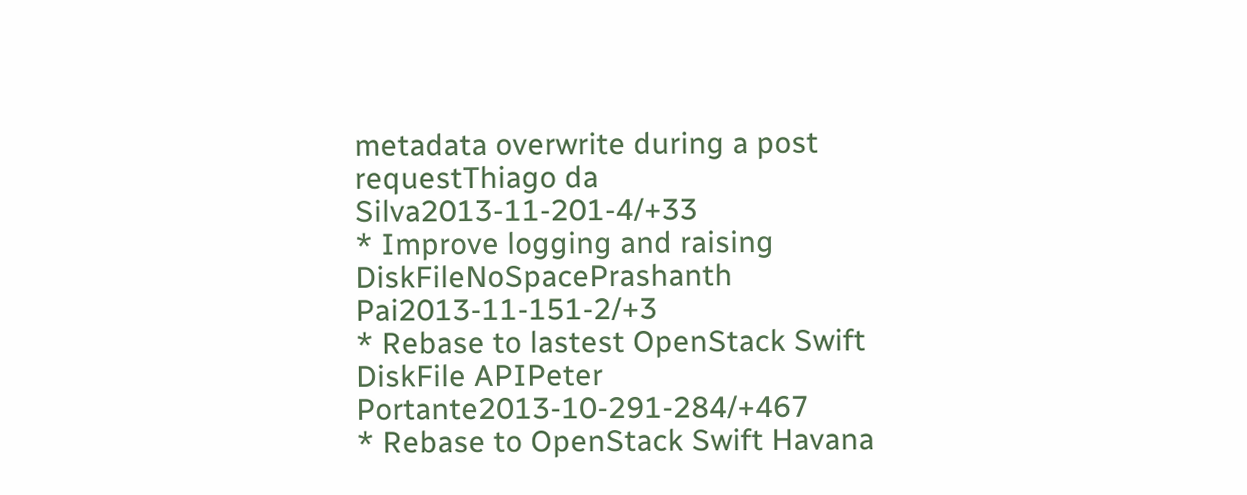metadata overwrite during a post requestThiago da Silva2013-11-201-4/+33
* Improve logging and raising DiskFileNoSpacePrashanth Pai2013-11-151-2/+3
* Rebase to lastest OpenStack Swift DiskFile APIPeter Portante2013-10-291-284/+467
* Rebase to OpenStack Swift Havana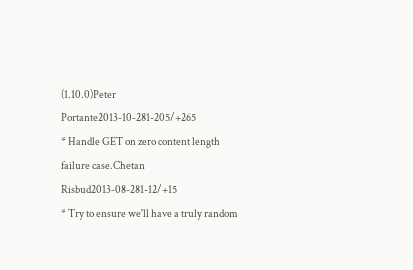(1.10.0)Peter Portante2013-10-281-205/+265
* Handle GET on zero content length failure case.Chetan Risbud2013-08-281-12/+15
* Try to ensure we'll have a truly random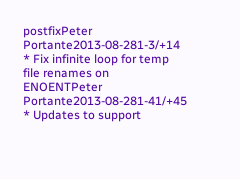postfixPeter Portante2013-08-281-3/+14
* Fix infinite loop for temp file renames on ENOENTPeter Portante2013-08-281-41/+45
* Updates to support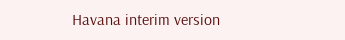Havana interim version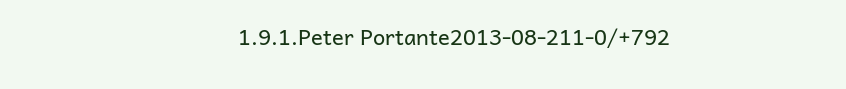1.9.1.Peter Portante2013-08-211-0/+792